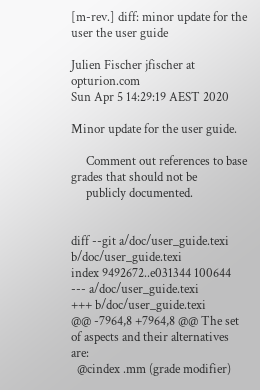[m-rev.] diff: minor update for the user the user guide

Julien Fischer jfischer at opturion.com
Sun Apr 5 14:29:19 AEST 2020

Minor update for the user guide.

     Comment out references to base grades that should not be
     publicly documented.


diff --git a/doc/user_guide.texi b/doc/user_guide.texi
index 9492672..e031344 100644
--- a/doc/user_guide.texi
+++ b/doc/user_guide.texi
@@ -7964,8 +7964,8 @@ The set of aspects and their alternatives are:
  @cindex .mm (grade modifier)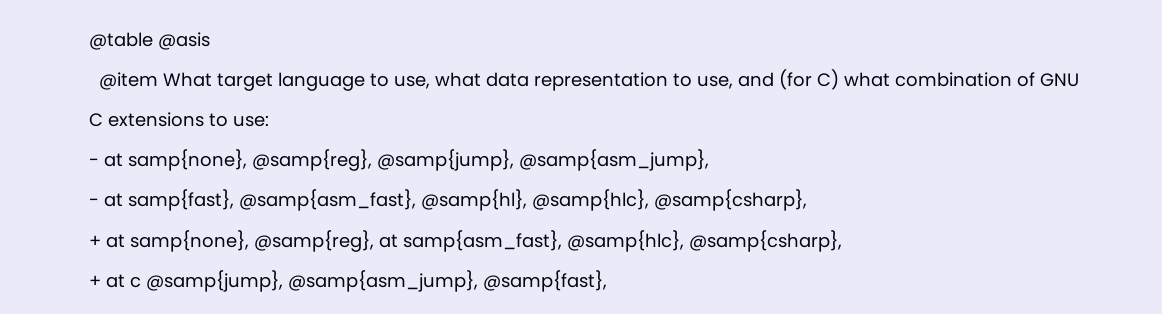@table @asis
  @item What target language to use, what data representation to use, and (for C) what combination of GNU C extensions to use:
- at samp{none}, @samp{reg}, @samp{jump}, @samp{asm_jump},
- at samp{fast}, @samp{asm_fast}, @samp{hl}, @samp{hlc}, @samp{csharp},
+ at samp{none}, @samp{reg}, at samp{asm_fast}, @samp{hlc}, @samp{csharp},
+ at c @samp{jump}, @samp{asm_jump}, @samp{fast},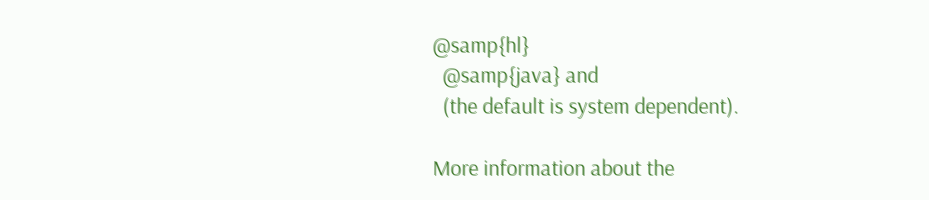@samp{hl}
  @samp{java} and
  (the default is system dependent).

More information about the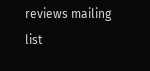reviews mailing list